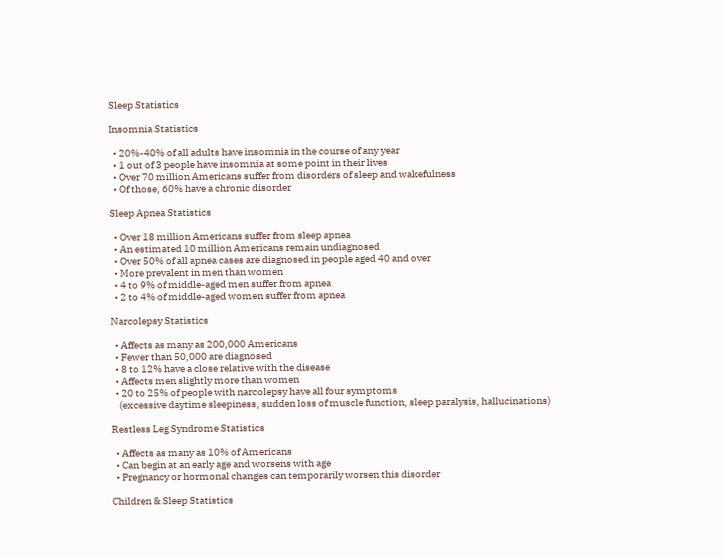Sleep Statistics

Insomnia Statistics

  • 20%-40% of all adults have insomnia in the course of any year
  • 1 out of 3 people have insomnia at some point in their lives
  • Over 70 million Americans suffer from disorders of sleep and wakefulness
  • Of those, 60% have a chronic disorder

Sleep Apnea Statistics

  • Over 18 million Americans suffer from sleep apnea
  • An estimated 10 million Americans remain undiagnosed
  • Over 50% of all apnea cases are diagnosed in people aged 40 and over
  • More prevalent in men than women
  • 4 to 9% of middle-aged men suffer from apnea
  • 2 to 4% of middle-aged women suffer from apnea

Narcolepsy Statistics

  • Affects as many as 200,000 Americans
  • Fewer than 50,000 are diagnosed
  • 8 to 12% have a close relative with the disease
  • Affects men slightly more than women
  • 20 to 25% of people with narcolepsy have all four symptoms
    (excessive daytime sleepiness, sudden loss of muscle function, sleep paralysis, hallucinations)

Restless Leg Syndrome Statistics

  • Affects as many as 10% of Americans
  • Can begin at an early age and worsens with age
  • Pregnancy or hormonal changes can temporarily worsen this disorder

Children & Sleep Statistics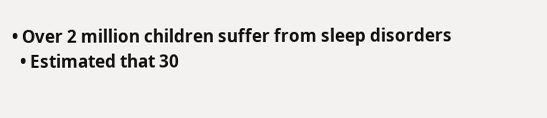• Over 2 million children suffer from sleep disorders
  • Estimated that 30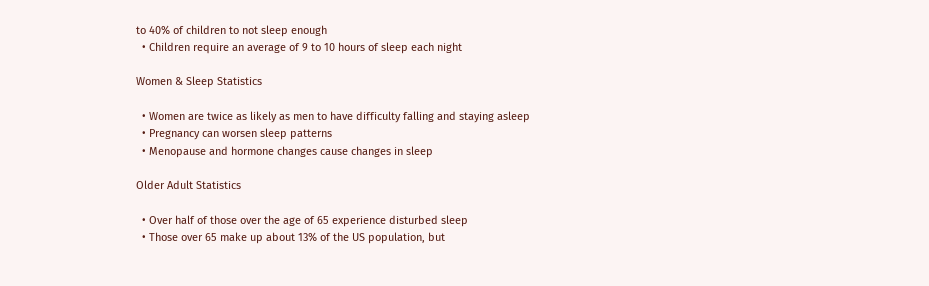to 40% of children to not sleep enough
  • Children require an average of 9 to 10 hours of sleep each night

Women & Sleep Statistics

  • Women are twice as likely as men to have difficulty falling and staying asleep
  • Pregnancy can worsen sleep patterns
  • Menopause and hormone changes cause changes in sleep

Older Adult Statistics

  • Over half of those over the age of 65 experience disturbed sleep
  • Those over 65 make up about 13% of the US population, but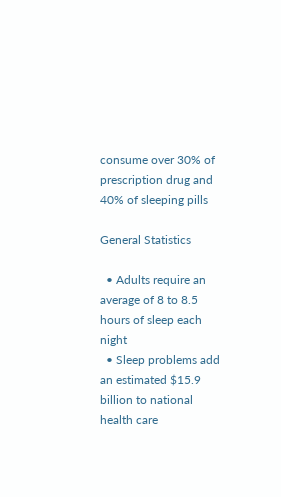consume over 30% of prescription drug and 40% of sleeping pills

General Statistics

  • Adults require an average of 8 to 8.5 hours of sleep each night
  • Sleep problems add an estimated $15.9 billion to national health care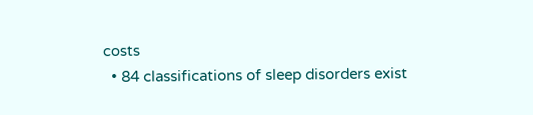costs
  • 84 classifications of sleep disorders exist